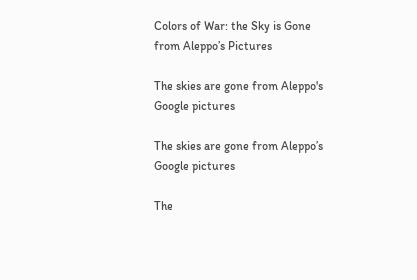Colors of War: the Sky is Gone from Aleppo’s Pictures

The skies are gone from Aleppo's Google pictures

The skies are gone from Aleppo’s Google pictures

The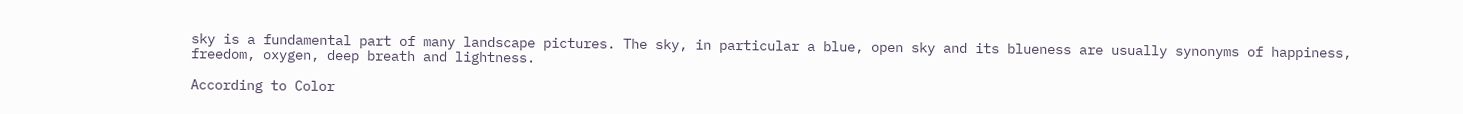sky is a fundamental part of many landscape pictures. The sky, in particular a blue, open sky and its blueness are usually synonyms of happiness, freedom, oxygen, deep breath and lightness.

According to Color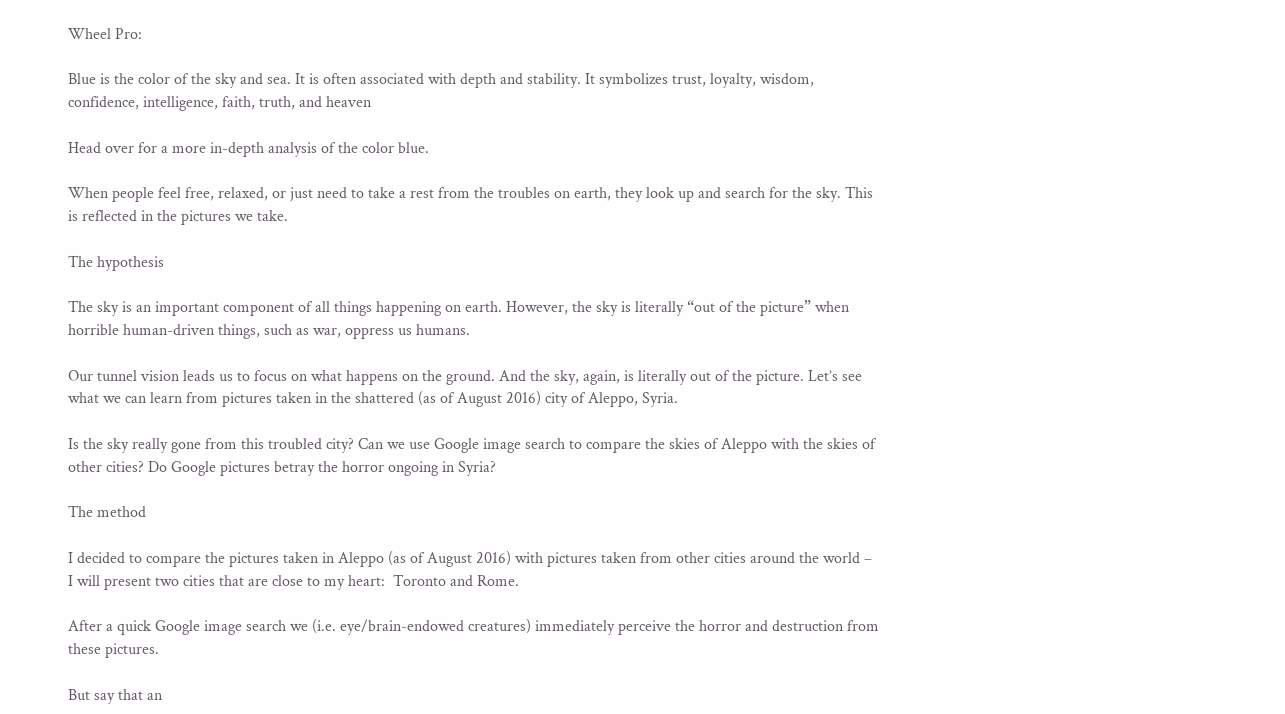Wheel Pro:

Blue is the color of the sky and sea. It is often associated with depth and stability. It symbolizes trust, loyalty, wisdom, confidence, intelligence, faith, truth, and heaven

Head over for a more in-depth analysis of the color blue.

When people feel free, relaxed, or just need to take a rest from the troubles on earth, they look up and search for the sky. This is reflected in the pictures we take.

The hypothesis

The sky is an important component of all things happening on earth. However, the sky is literally “out of the picture” when horrible human-driven things, such as war, oppress us humans.

Our tunnel vision leads us to focus on what happens on the ground. And the sky, again, is literally out of the picture. Let’s see what we can learn from pictures taken in the shattered (as of August 2016) city of Aleppo, Syria.

Is the sky really gone from this troubled city? Can we use Google image search to compare the skies of Aleppo with the skies of other cities? Do Google pictures betray the horror ongoing in Syria?

The method

I decided to compare the pictures taken in Aleppo (as of August 2016) with pictures taken from other cities around the world – I will present two cities that are close to my heart:  Toronto and Rome.

After a quick Google image search we (i.e. eye/brain-endowed creatures) immediately perceive the horror and destruction from these pictures.

But say that an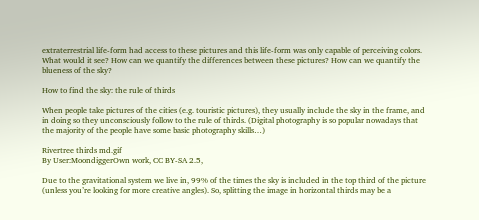extraterrestrial life-form had access to these pictures and this life-form was only capable of perceiving colors. What would it see? How can we quantify the differences between these pictures? How can we quantify the blueness of the sky?

How to find the sky: the rule of thirds

When people take pictures of the cities (e.g. touristic pictures), they usually include the sky in the frame, and in doing so they unconsciously follow to the rule of thirds. (Digital photography is so popular nowadays that the majority of the people have some basic photography skills…)

Rivertree thirds md.gif
By User:MoondiggerOwn work, CC BY-SA 2.5,

Due to the gravitational system we live in, 99% of the times the sky is included in the top third of the picture (unless you’re looking for more creative angles). So, splitting the image in horizontal thirds may be a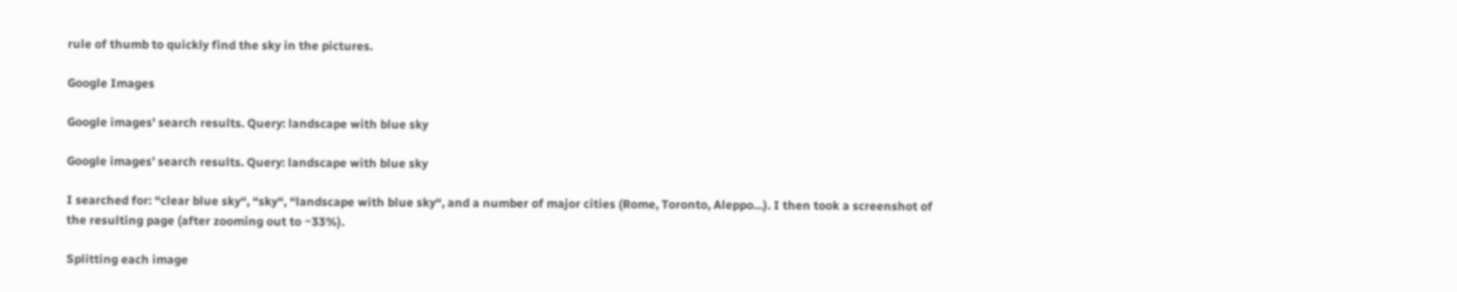rule of thumb to quickly find the sky in the pictures.

Google Images

Google images' search results. Query: landscape with blue sky

Google images’ search results. Query: landscape with blue sky

I searched for: “clear blue sky“, “sky“, “landscape with blue sky“, and a number of major cities (Rome, Toronto, Aleppo…). I then took a screenshot of the resulting page (after zooming out to ~33%).

Splitting each image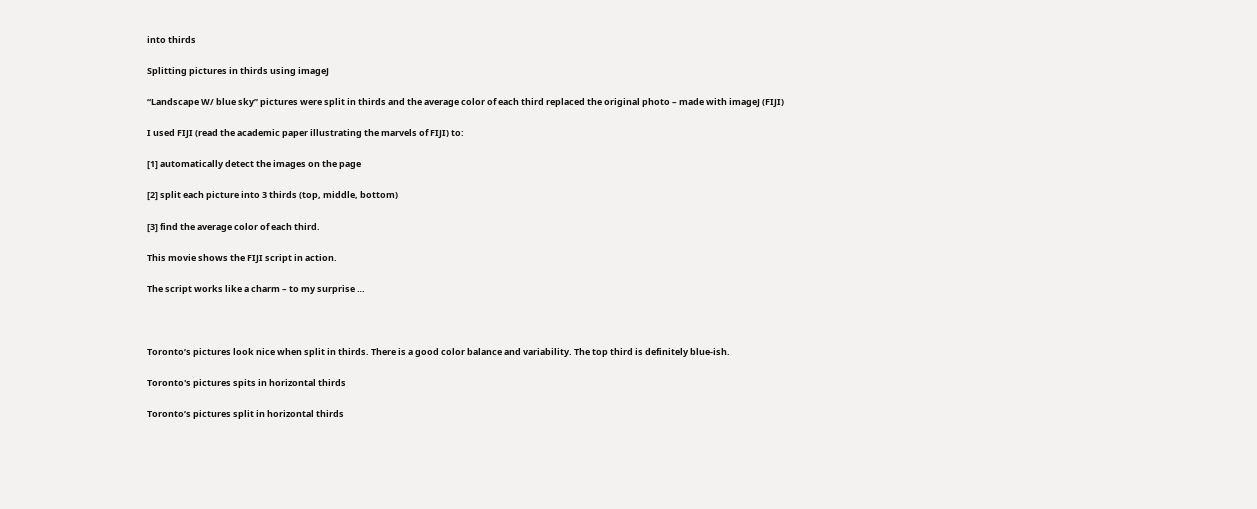into thirds

Splitting pictures in thirds using imageJ

“Landscape W/ blue sky” pictures were split in thirds and the average color of each third replaced the original photo – made with imageJ (FIJI)

I used FIJI (read the academic paper illustrating the marvels of FIJI) to:

[1] automatically detect the images on the page

[2] split each picture into 3 thirds (top, middle, bottom)

[3] find the average color of each third.

This movie shows the FIJI script in action.

The script works like a charm – to my surprise …



Toronto’s pictures look nice when split in thirds. There is a good color balance and variability. The top third is definitely blue-ish.

Toronto's pictures spits in horizontal thirds

Toronto’s pictures split in horizontal thirds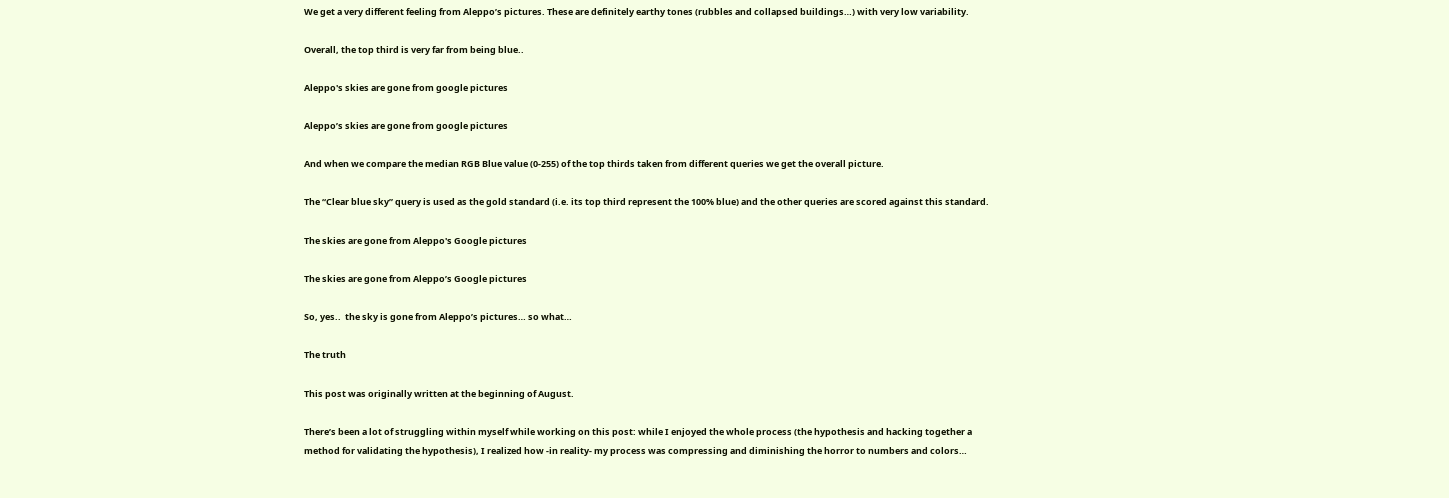We get a very different feeling from Aleppo’s pictures. These are definitely earthy tones (rubbles and collapsed buildings…) with very low variability.

Overall, the top third is very far from being blue..

Aleppo's skies are gone from google pictures

Aleppo’s skies are gone from google pictures

And when we compare the median RGB Blue value (0-255) of the top thirds taken from different queries we get the overall picture.

The “Clear blue sky” query is used as the gold standard (i.e. its top third represent the 100% blue) and the other queries are scored against this standard.

The skies are gone from Aleppo's Google pictures

The skies are gone from Aleppo’s Google pictures

So, yes..  the sky is gone from Aleppo’s pictures… so what…

The truth

This post was originally written at the beginning of August.

There’s been a lot of struggling within myself while working on this post: while I enjoyed the whole process (the hypothesis and hacking together a method for validating the hypothesis), I realized how -in reality- my process was compressing and diminishing the horror to numbers and colors…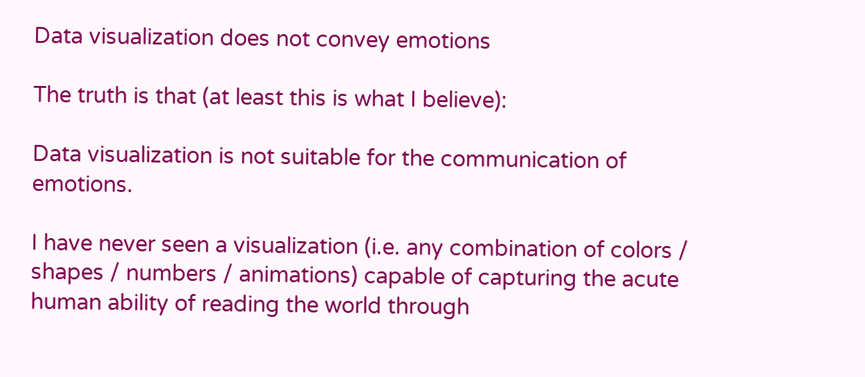Data visualization does not convey emotions

The truth is that (at least this is what I believe):

Data visualization is not suitable for the communication of emotions.

I have never seen a visualization (i.e. any combination of colors / shapes / numbers / animations) capable of capturing the acute human ability of reading the world through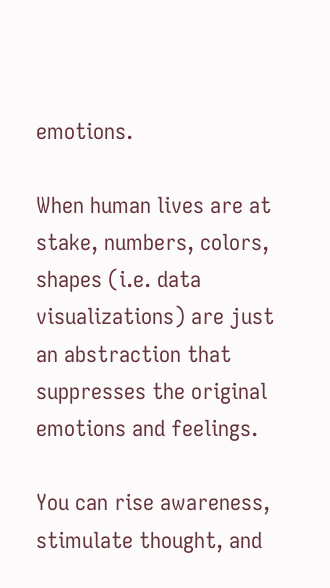emotions.

When human lives are at stake, numbers, colors, shapes (i.e. data visualizations) are just an abstraction that suppresses the original emotions and feelings.

You can rise awareness, stimulate thought, and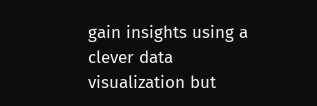gain insights using a clever data visualization but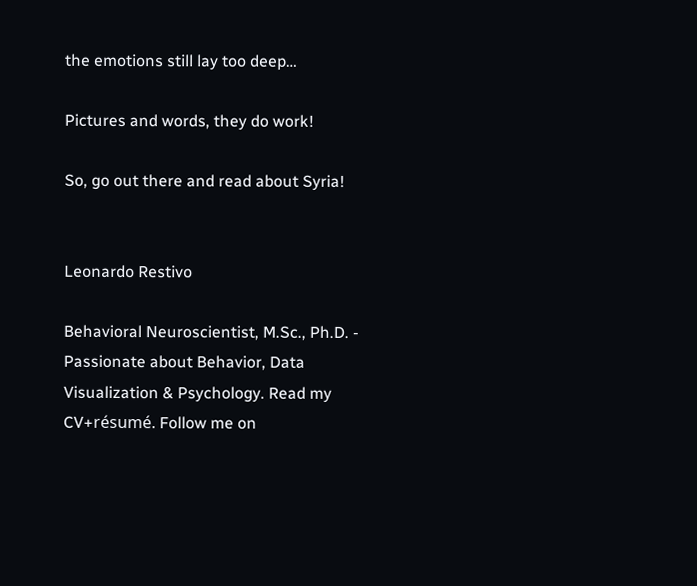the emotions still lay too deep…

Pictures and words, they do work!

So, go out there and read about Syria!


Leonardo Restivo

Behavioral Neuroscientist, M.Sc., Ph.D. - Passionate about Behavior, Data Visualization & Psychology. Read my CV+résumé. Follow me on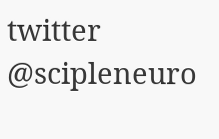twitter @scipleneuro